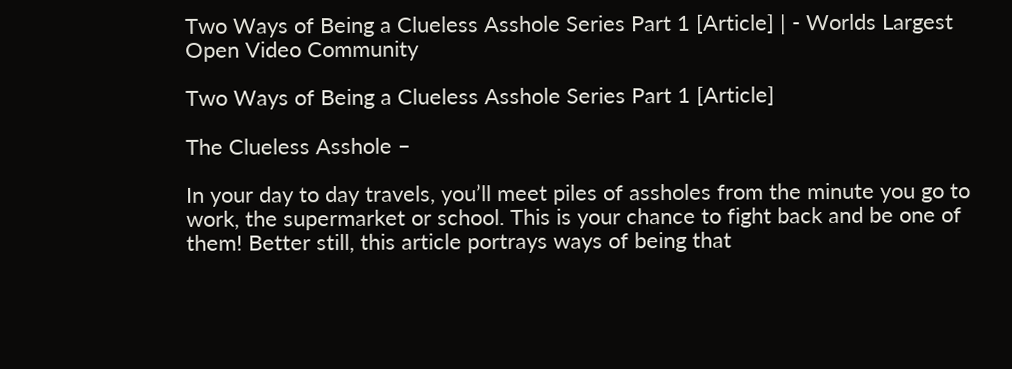Two Ways of Being a Clueless Asshole Series Part 1 [Article] | - Worlds Largest Open Video Community

Two Ways of Being a Clueless Asshole Series Part 1 [Article]

The Clueless Asshole –

In your day to day travels, you’ll meet piles of assholes from the minute you go to work, the supermarket or school. This is your chance to fight back and be one of them! Better still, this article portrays ways of being that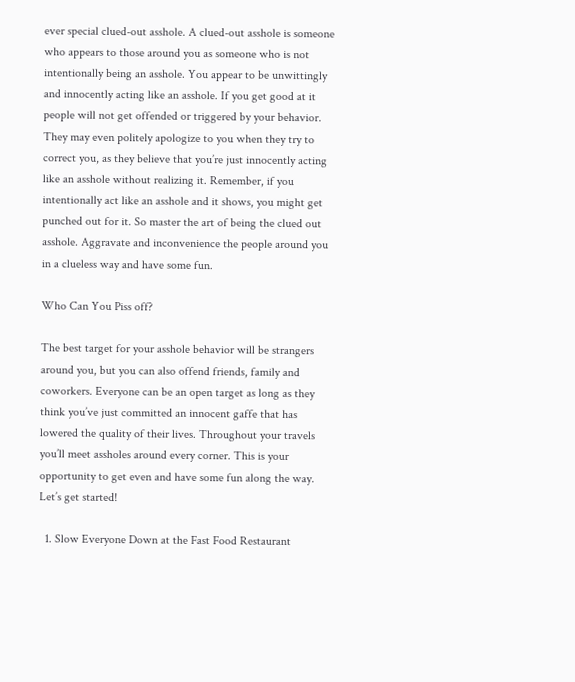ever special clued-out asshole. A clued-out asshole is someone who appears to those around you as someone who is not intentionally being an asshole. You appear to be unwittingly and innocently acting like an asshole. If you get good at it people will not get offended or triggered by your behavior. They may even politely apologize to you when they try to correct you, as they believe that you’re just innocently acting like an asshole without realizing it. Remember, if you intentionally act like an asshole and it shows, you might get punched out for it. So master the art of being the clued out asshole. Aggravate and inconvenience the people around you in a clueless way and have some fun.

Who Can You Piss off?

The best target for your asshole behavior will be strangers around you, but you can also offend friends, family and coworkers. Everyone can be an open target as long as they think you’ve just committed an innocent gaffe that has lowered the quality of their lives. Throughout your travels you’ll meet assholes around every corner. This is your opportunity to get even and have some fun along the way. Let’s get started!

  1. Slow Everyone Down at the Fast Food Restaurant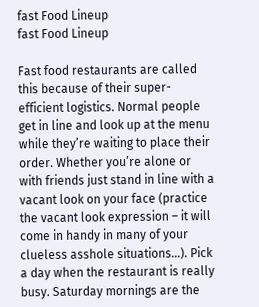fast Food Lineup
fast Food Lineup

Fast food restaurants are called this because of their super-efficient logistics. Normal people get in line and look up at the menu while they’re waiting to place their order. Whether you’re alone or with friends just stand in line with a vacant look on your face (practice the vacant look expression – it will come in handy in many of your clueless asshole situations…). Pick a day when the restaurant is really busy. Saturday mornings are the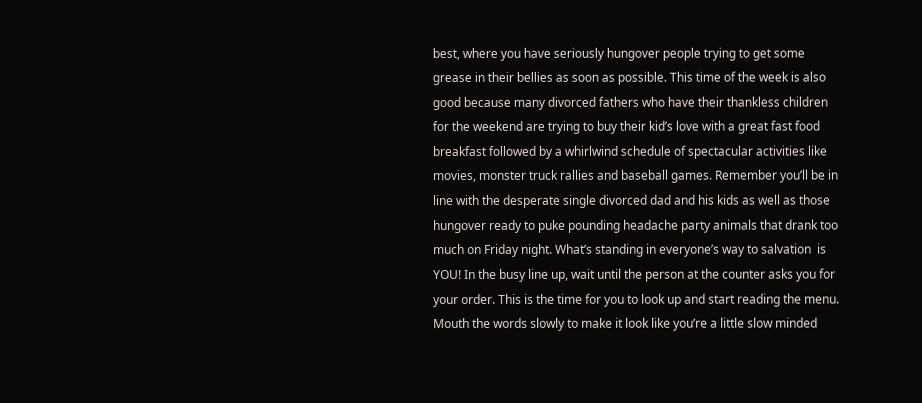best, where you have seriously hungover people trying to get some grease in their bellies as soon as possible. This time of the week is also good because many divorced fathers who have their thankless children for the weekend are trying to buy their kid’s love with a great fast food breakfast followed by a whirlwind schedule of spectacular activities like movies, monster truck rallies and baseball games. Remember you’ll be in line with the desperate single divorced dad and his kids as well as those hungover ready to puke pounding headache party animals that drank too much on Friday night. What’s standing in everyone’s way to salvation  is YOU! In the busy line up, wait until the person at the counter asks you for your order. This is the time for you to look up and start reading the menu. Mouth the words slowly to make it look like you’re a little slow minded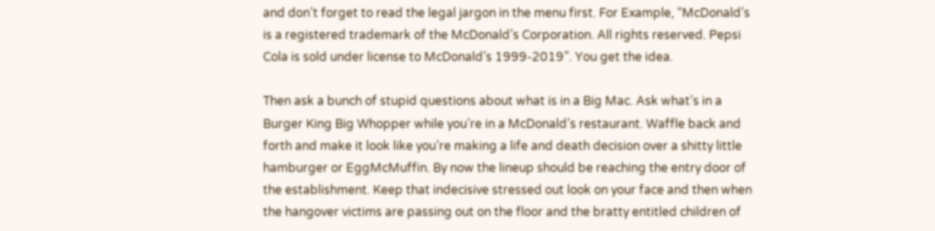and don’t forget to read the legal jargon in the menu first. For Example, “McDonald’s is a registered trademark of the McDonald’s Corporation. All rights reserved. Pepsi Cola is sold under license to McDonald’s 1999-2019”. You get the idea.

Then ask a bunch of stupid questions about what is in a Big Mac. Ask what’s in a Burger King Big Whopper while you’re in a McDonald’s restaurant. Waffle back and forth and make it look like you’re making a life and death decision over a shitty little hamburger or EggMcMuffin. By now the lineup should be reaching the entry door of the establishment. Keep that indecisive stressed out look on your face and then when the hangover victims are passing out on the floor and the bratty entitled children of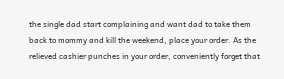the single dad start complaining and want dad to take them back to mommy and kill the weekend, place your order. As the relieved cashier punches in your order, conveniently forget that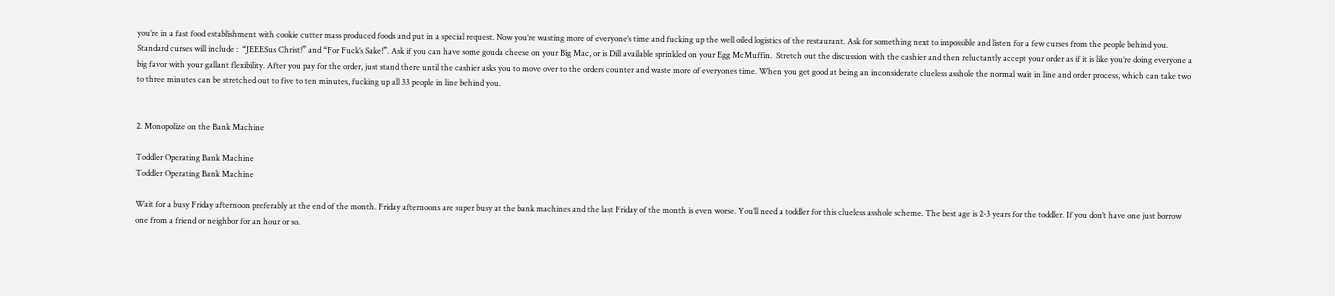you’re in a fast food establishment with cookie cutter mass produced foods and put in a special request. Now you’re wasting more of everyone’s time and fucking up the well oiled logistics of the restaurant. Ask for something next to impossible and listen for a few curses from the people behind you. Standard curses will include :  “JEEESus Christ!” and “For Fuck’s Sake!”. Ask if you can have some gouda cheese on your Big Mac, or is Dill available sprinkled on your Egg McMuffin.  Stretch out the discussion with the cashier and then reluctantly accept your order as if it is like you’re doing everyone a big favor with your gallant flexibility. After you pay for the order, just stand there until the cashier asks you to move over to the orders counter and waste more of everyones time. When you get good at being an inconsiderate clueless asshole the normal wait in line and order process, which can take two to three minutes can be stretched out to five to ten minutes, fucking up all 33 people in line behind you.


2. Monopolize on the Bank Machine

Toddler Operating Bank Machine
Toddler Operating Bank Machine

Wait for a busy Friday afternoon preferably at the end of the month. Friday afternoons are super busy at the bank machines and the last Friday of the month is even worse. You’ll need a toddler for this clueless asshole scheme. The best age is 2-3 years for the toddler. If you don’t have one just borrow one from a friend or neighbor for an hour or so.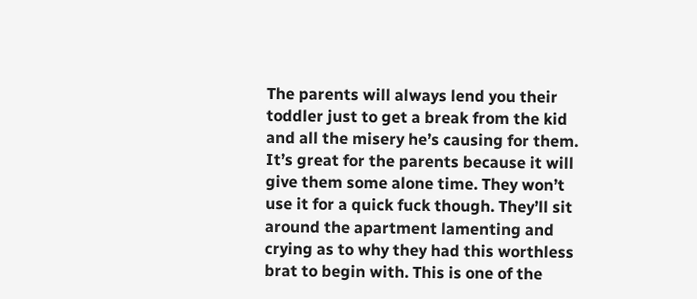The parents will always lend you their toddler just to get a break from the kid and all the misery he’s causing for them. It’s great for the parents because it will give them some alone time. They won’t use it for a quick fuck though. They’ll sit around the apartment lamenting and crying as to why they had this worthless brat to begin with. This is one of the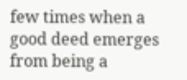few times when a good deed emerges from being a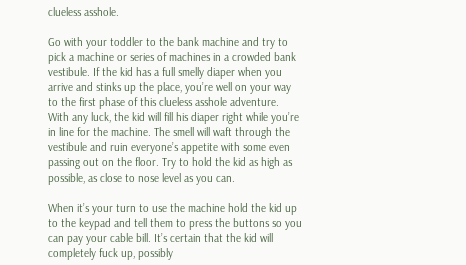clueless asshole.

Go with your toddler to the bank machine and try to pick a machine or series of machines in a crowded bank vestibule. If the kid has a full smelly diaper when you arrive and stinks up the place, you’re well on your way to the first phase of this clueless asshole adventure. With any luck, the kid will fill his diaper right while you’re in line for the machine. The smell will waft through the vestibule and ruin everyone’s appetite with some even passing out on the floor. Try to hold the kid as high as possible, as close to nose level as you can.

When it’s your turn to use the machine hold the kid up to the keypad and tell them to press the buttons so you can pay your cable bill. It’s certain that the kid will completely fuck up, possibly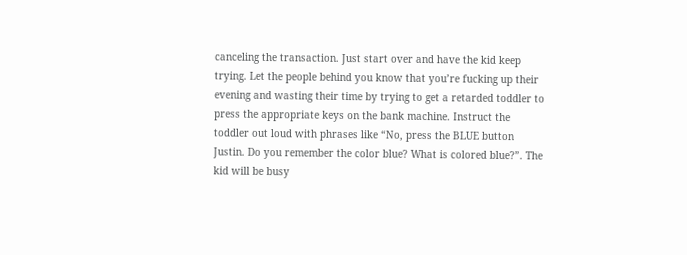canceling the transaction. Just start over and have the kid keep trying. Let the people behind you know that you’re fucking up their evening and wasting their time by trying to get a retarded toddler to press the appropriate keys on the bank machine. Instruct the toddler out loud with phrases like “No, press the BLUE button Justin. Do you remember the color blue? What is colored blue?”. The kid will be busy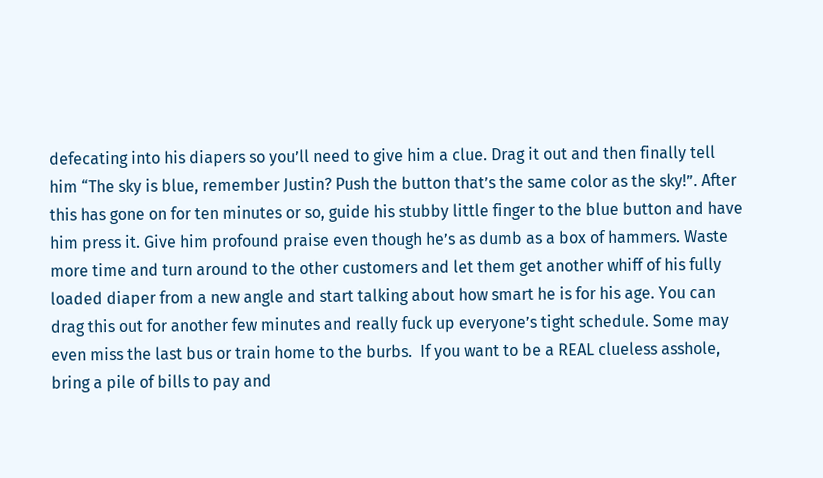defecating into his diapers so you’ll need to give him a clue. Drag it out and then finally tell him “The sky is blue, remember Justin? Push the button that’s the same color as the sky!”. After this has gone on for ten minutes or so, guide his stubby little finger to the blue button and have him press it. Give him profound praise even though he’s as dumb as a box of hammers. Waste more time and turn around to the other customers and let them get another whiff of his fully loaded diaper from a new angle and start talking about how smart he is for his age. You can drag this out for another few minutes and really fuck up everyone’s tight schedule. Some may even miss the last bus or train home to the burbs.  If you want to be a REAL clueless asshole, bring a pile of bills to pay and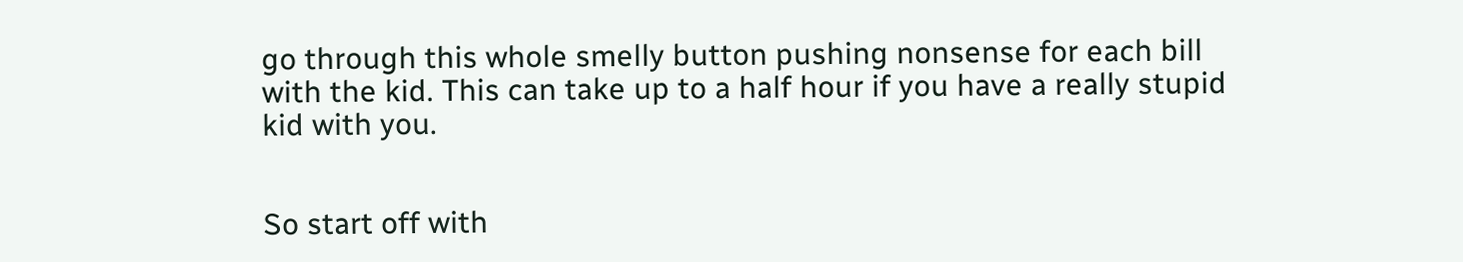go through this whole smelly button pushing nonsense for each bill with the kid. This can take up to a half hour if you have a really stupid kid with you.


So start off with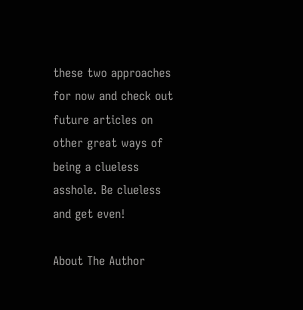these two approaches for now and check out future articles on other great ways of being a clueless asshole. Be clueless and get even!

About The Author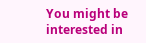You might be interested in